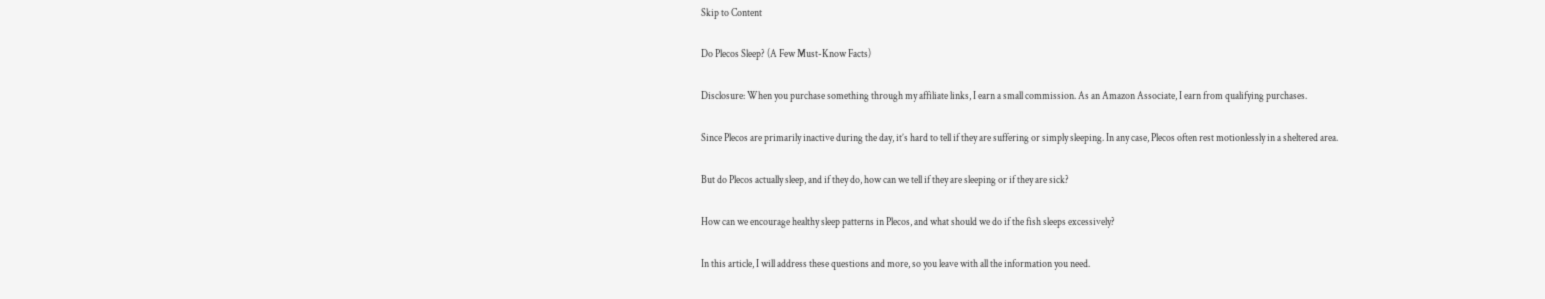Skip to Content

Do Plecos Sleep? (A Few Must-Know Facts)

Disclosure: When you purchase something through my affiliate links, I earn a small commission. As an Amazon Associate, I earn from qualifying purchases.

Since Plecos are primarily inactive during the day, it’s hard to tell if they are suffering or simply sleeping. In any case, Plecos often rest motionlessly in a sheltered area.

But do Plecos actually sleep, and if they do, how can we tell if they are sleeping or if they are sick?

How can we encourage healthy sleep patterns in Plecos, and what should we do if the fish sleeps excessively?

In this article, I will address these questions and more, so you leave with all the information you need.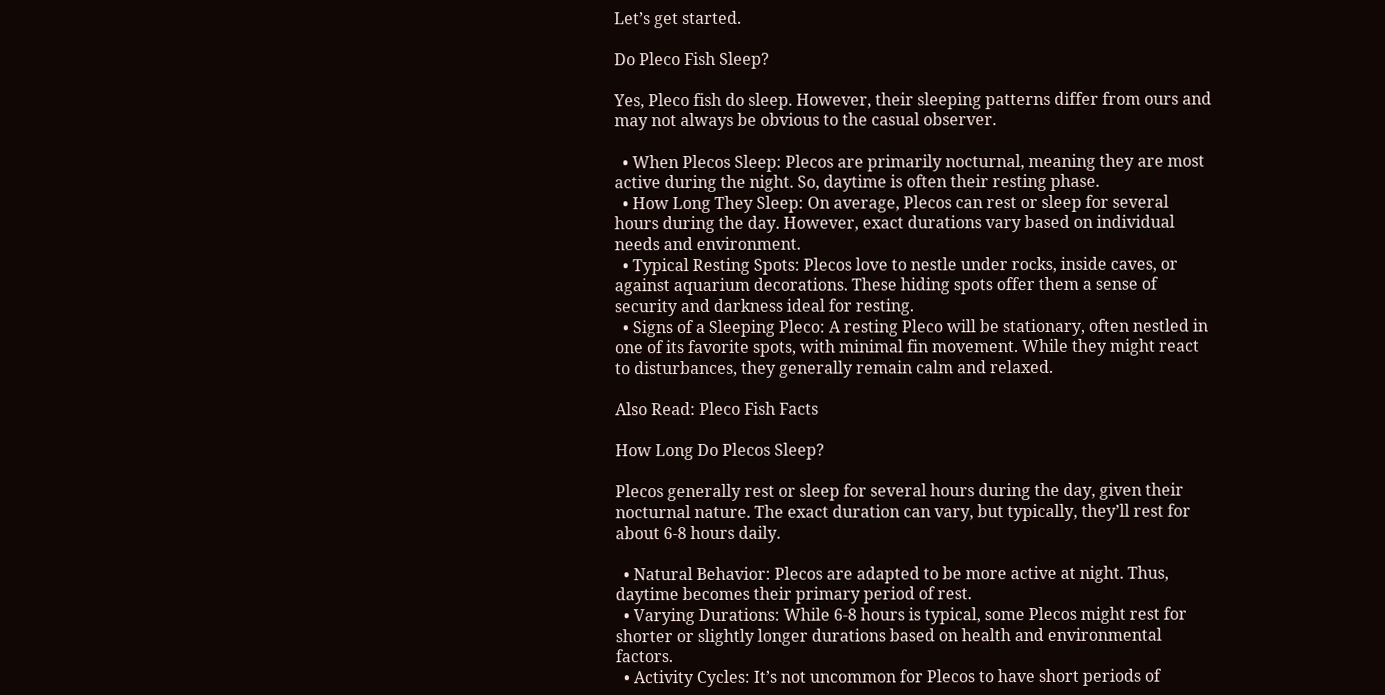Let’s get started.

Do Pleco Fish Sleep?

Yes, Pleco fish do sleep. However, their sleeping patterns differ from ours and may not always be obvious to the casual observer.

  • When Plecos Sleep: Plecos are primarily nocturnal, meaning they are most active during the night. So, daytime is often their resting phase.
  • How Long They Sleep: On average, Plecos can rest or sleep for several hours during the day. However, exact durations vary based on individual needs and environment.
  • Typical Resting Spots: Plecos love to nestle under rocks, inside caves, or against aquarium decorations. These hiding spots offer them a sense of security and darkness ideal for resting.
  • Signs of a Sleeping Pleco: A resting Pleco will be stationary, often nestled in one of its favorite spots, with minimal fin movement. While they might react to disturbances, they generally remain calm and relaxed.

Also Read: Pleco Fish Facts

How Long Do Plecos Sleep?

Plecos generally rest or sleep for several hours during the day, given their nocturnal nature. The exact duration can vary, but typically, they’ll rest for about 6-8 hours daily.

  • Natural Behavior: Plecos are adapted to be more active at night. Thus, daytime becomes their primary period of rest.
  • Varying Durations: While 6-8 hours is typical, some Plecos might rest for shorter or slightly longer durations based on health and environmental factors.
  • Activity Cycles: It’s not uncommon for Plecos to have short periods of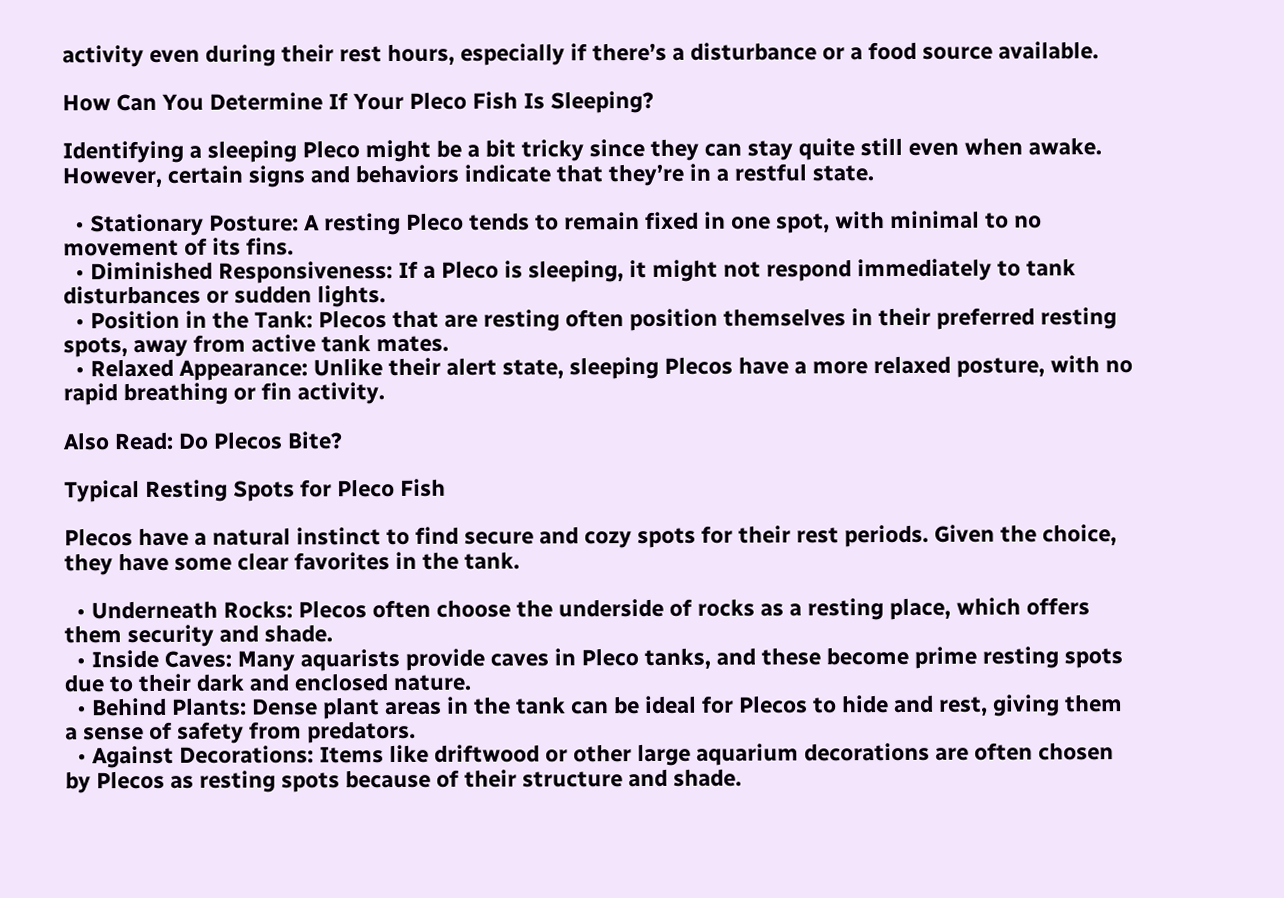activity even during their rest hours, especially if there’s a disturbance or a food source available.

How Can You Determine If Your Pleco Fish Is Sleeping?

Identifying a sleeping Pleco might be a bit tricky since they can stay quite still even when awake. However, certain signs and behaviors indicate that they’re in a restful state.

  • Stationary Posture: A resting Pleco tends to remain fixed in one spot, with minimal to no movement of its fins.
  • Diminished Responsiveness: If a Pleco is sleeping, it might not respond immediately to tank disturbances or sudden lights.
  • Position in the Tank: Plecos that are resting often position themselves in their preferred resting spots, away from active tank mates.
  • Relaxed Appearance: Unlike their alert state, sleeping Plecos have a more relaxed posture, with no rapid breathing or fin activity.

Also Read: Do Plecos Bite?

Typical Resting Spots for Pleco Fish

Plecos have a natural instinct to find secure and cozy spots for their rest periods. Given the choice, they have some clear favorites in the tank.

  • Underneath Rocks: Plecos often choose the underside of rocks as a resting place, which offers them security and shade.
  • Inside Caves: Many aquarists provide caves in Pleco tanks, and these become prime resting spots due to their dark and enclosed nature.
  • Behind Plants: Dense plant areas in the tank can be ideal for Plecos to hide and rest, giving them a sense of safety from predators.
  • Against Decorations: Items like driftwood or other large aquarium decorations are often chosen by Plecos as resting spots because of their structure and shade.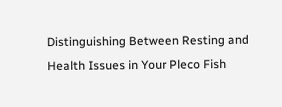Distinguishing Between Resting and Health Issues in Your Pleco Fish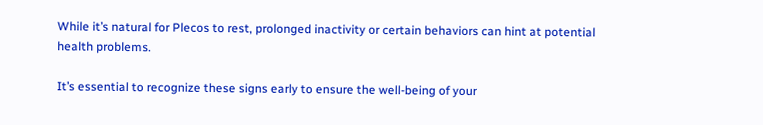While it’s natural for Plecos to rest, prolonged inactivity or certain behaviors can hint at potential health problems.

It’s essential to recognize these signs early to ensure the well-being of your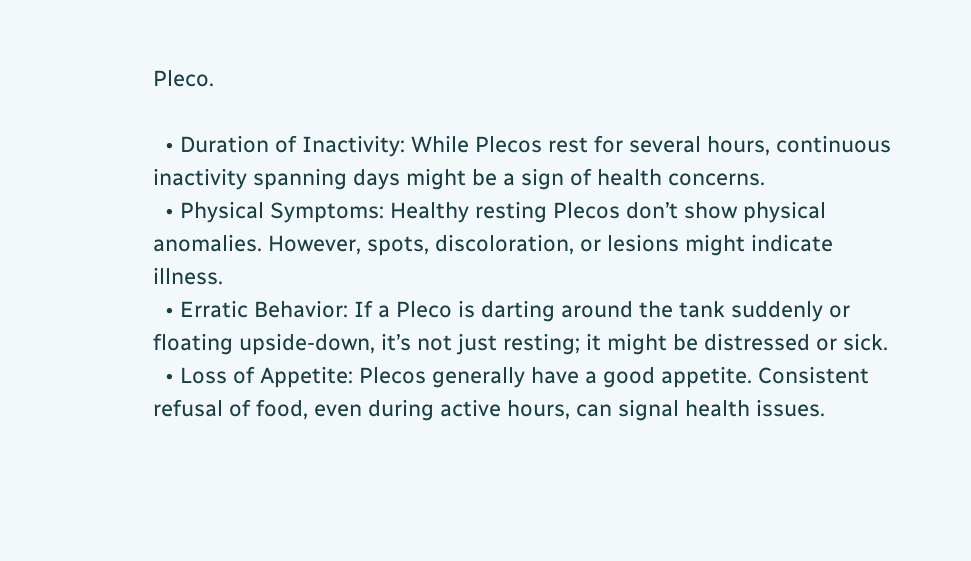Pleco.

  • Duration of Inactivity: While Plecos rest for several hours, continuous inactivity spanning days might be a sign of health concerns.
  • Physical Symptoms: Healthy resting Plecos don’t show physical anomalies. However, spots, discoloration, or lesions might indicate illness.
  • Erratic Behavior: If a Pleco is darting around the tank suddenly or floating upside-down, it’s not just resting; it might be distressed or sick.
  • Loss of Appetite: Plecos generally have a good appetite. Consistent refusal of food, even during active hours, can signal health issues.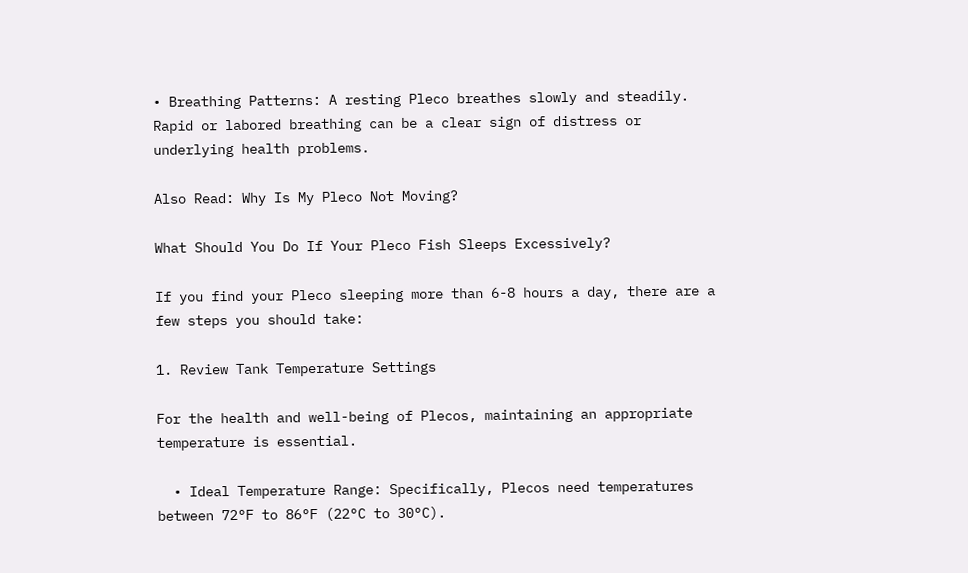• Breathing Patterns: A resting Pleco breathes slowly and steadily. Rapid or labored breathing can be a clear sign of distress or underlying health problems.

Also Read: Why Is My Pleco Not Moving?

What Should You Do If Your Pleco Fish Sleeps Excessively?

If you find your Pleco sleeping more than 6-8 hours a day, there are a few steps you should take:

1. Review Tank Temperature Settings

For the health and well-being of Plecos, maintaining an appropriate temperature is essential.

  • Ideal Temperature Range: Specifically, Plecos need temperatures between 72°F to 86°F (22°C to 30°C).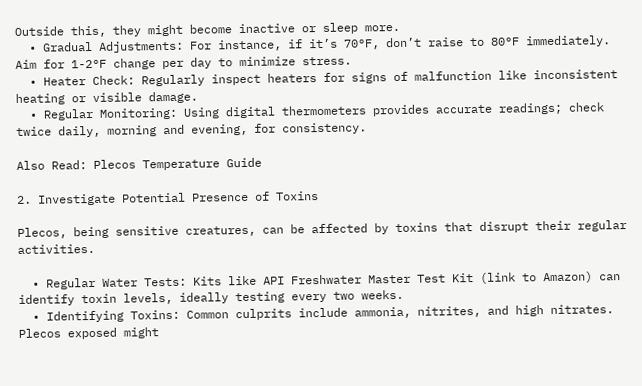Outside this, they might become inactive or sleep more.
  • Gradual Adjustments: For instance, if it’s 70°F, don’t raise to 80°F immediately. Aim for 1-2°F change per day to minimize stress.
  • Heater Check: Regularly inspect heaters for signs of malfunction like inconsistent heating or visible damage.
  • Regular Monitoring: Using digital thermometers provides accurate readings; check twice daily, morning and evening, for consistency.

Also Read: Plecos Temperature Guide

2. Investigate Potential Presence of Toxins

Plecos, being sensitive creatures, can be affected by toxins that disrupt their regular activities.

  • Regular Water Tests: Kits like API Freshwater Master Test Kit (link to Amazon) can identify toxin levels, ideally testing every two weeks.
  • Identifying Toxins: Common culprits include ammonia, nitrites, and high nitrates. Plecos exposed might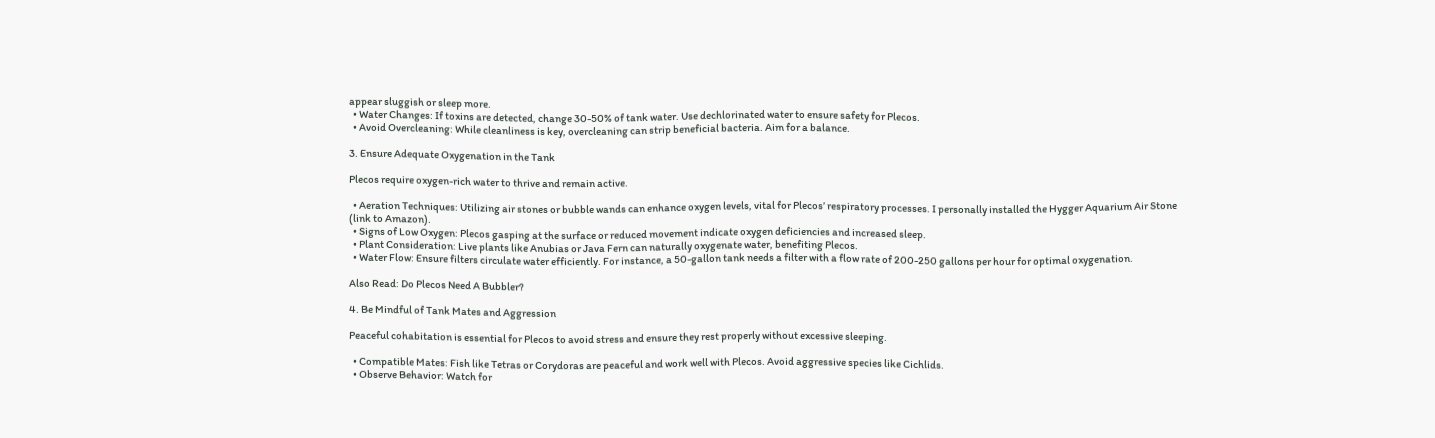appear sluggish or sleep more.
  • Water Changes: If toxins are detected, change 30-50% of tank water. Use dechlorinated water to ensure safety for Plecos.
  • Avoid Overcleaning: While cleanliness is key, overcleaning can strip beneficial bacteria. Aim for a balance.

3. Ensure Adequate Oxygenation in the Tank

Plecos require oxygen-rich water to thrive and remain active.

  • Aeration Techniques: Utilizing air stones or bubble wands can enhance oxygen levels, vital for Plecos’ respiratory processes. I personally installed the Hygger Aquarium Air Stone (link to Amazon).
  • Signs of Low Oxygen: Plecos gasping at the surface or reduced movement indicate oxygen deficiencies and increased sleep.
  • Plant Consideration: Live plants like Anubias or Java Fern can naturally oxygenate water, benefiting Plecos.
  • Water Flow: Ensure filters circulate water efficiently. For instance, a 50-gallon tank needs a filter with a flow rate of 200-250 gallons per hour for optimal oxygenation.

Also Read: Do Plecos Need A Bubbler?

4. Be Mindful of Tank Mates and Aggression

Peaceful cohabitation is essential for Plecos to avoid stress and ensure they rest properly without excessive sleeping.

  • Compatible Mates: Fish like Tetras or Corydoras are peaceful and work well with Plecos. Avoid aggressive species like Cichlids.
  • Observe Behavior: Watch for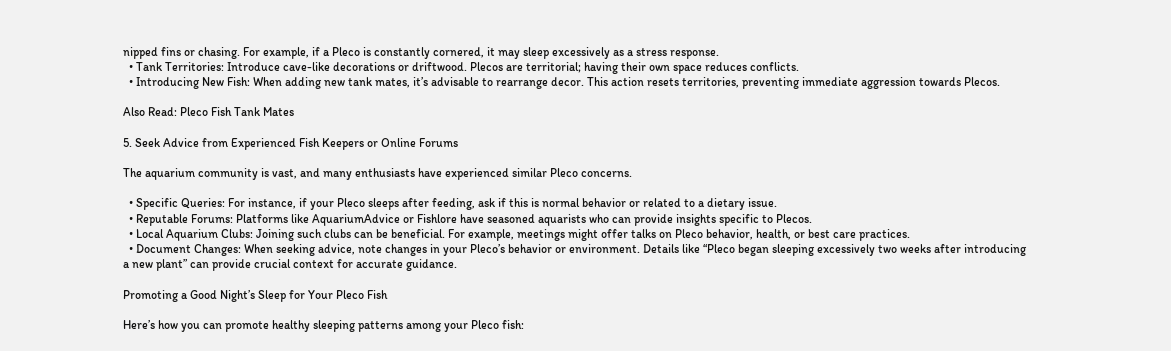nipped fins or chasing. For example, if a Pleco is constantly cornered, it may sleep excessively as a stress response.
  • Tank Territories: Introduce cave-like decorations or driftwood. Plecos are territorial; having their own space reduces conflicts.
  • Introducing New Fish: When adding new tank mates, it’s advisable to rearrange decor. This action resets territories, preventing immediate aggression towards Plecos.

Also Read: Pleco Fish Tank Mates

5. Seek Advice from Experienced Fish Keepers or Online Forums

The aquarium community is vast, and many enthusiasts have experienced similar Pleco concerns.

  • Specific Queries: For instance, if your Pleco sleeps after feeding, ask if this is normal behavior or related to a dietary issue.
  • Reputable Forums: Platforms like AquariumAdvice or Fishlore have seasoned aquarists who can provide insights specific to Plecos.
  • Local Aquarium Clubs: Joining such clubs can be beneficial. For example, meetings might offer talks on Pleco behavior, health, or best care practices.
  • Document Changes: When seeking advice, note changes in your Pleco’s behavior or environment. Details like “Pleco began sleeping excessively two weeks after introducing a new plant” can provide crucial context for accurate guidance.

Promoting a Good Night’s Sleep for Your Pleco Fish

Here’s how you can promote healthy sleeping patterns among your Pleco fish: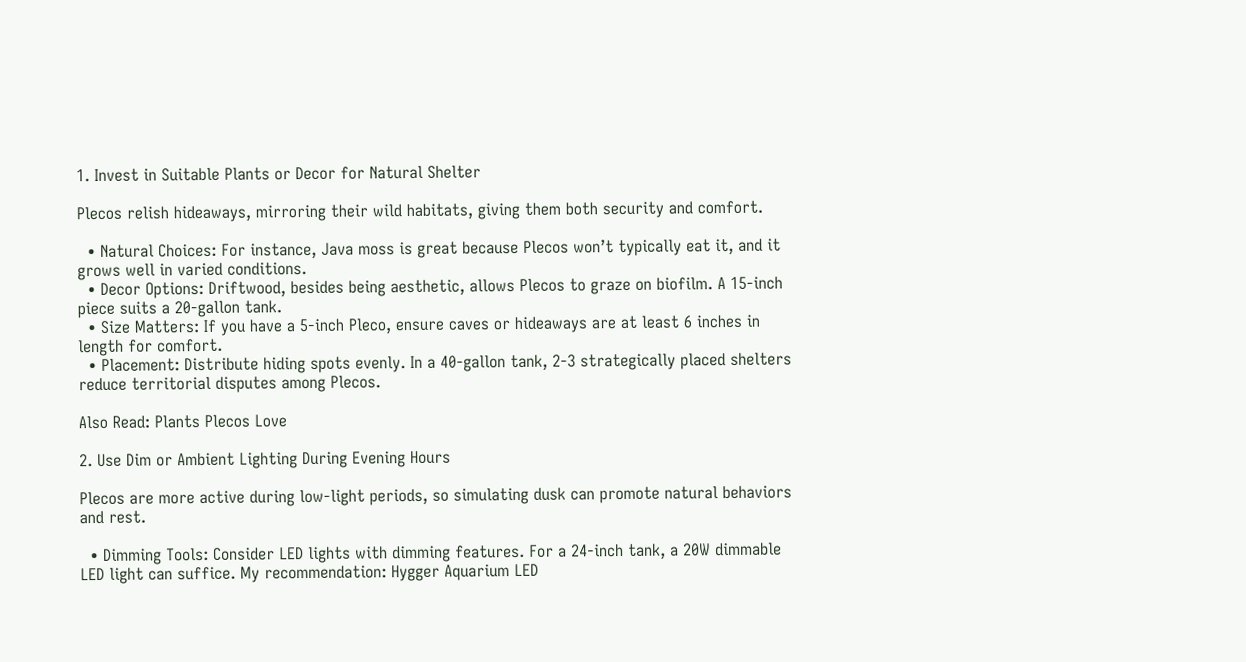1. Invest in Suitable Plants or Decor for Natural Shelter

Plecos relish hideaways, mirroring their wild habitats, giving them both security and comfort.

  • Natural Choices: For instance, Java moss is great because Plecos won’t typically eat it, and it grows well in varied conditions.
  • Decor Options: Driftwood, besides being aesthetic, allows Plecos to graze on biofilm. A 15-inch piece suits a 20-gallon tank.
  • Size Matters: If you have a 5-inch Pleco, ensure caves or hideaways are at least 6 inches in length for comfort.
  • Placement: Distribute hiding spots evenly. In a 40-gallon tank, 2-3 strategically placed shelters reduce territorial disputes among Plecos.

Also Read: Plants Plecos Love

2. Use Dim or Ambient Lighting During Evening Hours

Plecos are more active during low-light periods, so simulating dusk can promote natural behaviors and rest.

  • Dimming Tools: Consider LED lights with dimming features. For a 24-inch tank, a 20W dimmable LED light can suffice. My recommendation: Hygger Aquarium LED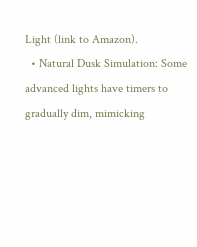Light (link to Amazon).
  • Natural Dusk Simulation: Some advanced lights have timers to gradually dim, mimicking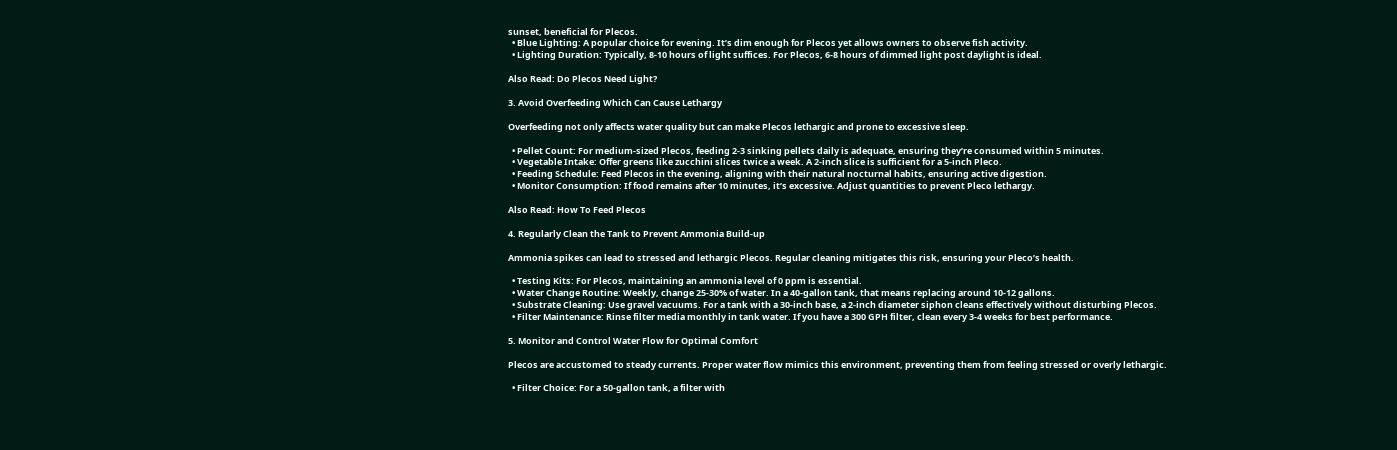sunset, beneficial for Plecos.
  • Blue Lighting: A popular choice for evening. It’s dim enough for Plecos yet allows owners to observe fish activity.
  • Lighting Duration: Typically, 8-10 hours of light suffices. For Plecos, 6-8 hours of dimmed light post daylight is ideal.

Also Read: Do Plecos Need Light?

3. Avoid Overfeeding Which Can Cause Lethargy

Overfeeding not only affects water quality but can make Plecos lethargic and prone to excessive sleep.

  • Pellet Count: For medium-sized Plecos, feeding 2-3 sinking pellets daily is adequate, ensuring they’re consumed within 5 minutes.
  • Vegetable Intake: Offer greens like zucchini slices twice a week. A 2-inch slice is sufficient for a 5-inch Pleco.
  • Feeding Schedule: Feed Plecos in the evening, aligning with their natural nocturnal habits, ensuring active digestion.
  • Monitor Consumption: If food remains after 10 minutes, it’s excessive. Adjust quantities to prevent Pleco lethargy.

Also Read: How To Feed Plecos

4. Regularly Clean the Tank to Prevent Ammonia Build-up

Ammonia spikes can lead to stressed and lethargic Plecos. Regular cleaning mitigates this risk, ensuring your Pleco’s health.

  • Testing Kits: For Plecos, maintaining an ammonia level of 0 ppm is essential.
  • Water Change Routine: Weekly, change 25-30% of water. In a 40-gallon tank, that means replacing around 10-12 gallons.
  • Substrate Cleaning: Use gravel vacuums. For a tank with a 30-inch base, a 2-inch diameter siphon cleans effectively without disturbing Plecos.
  • Filter Maintenance: Rinse filter media monthly in tank water. If you have a 300 GPH filter, clean every 3-4 weeks for best performance.

5. Monitor and Control Water Flow for Optimal Comfort

Plecos are accustomed to steady currents. Proper water flow mimics this environment, preventing them from feeling stressed or overly lethargic.

  • Filter Choice: For a 50-gallon tank, a filter with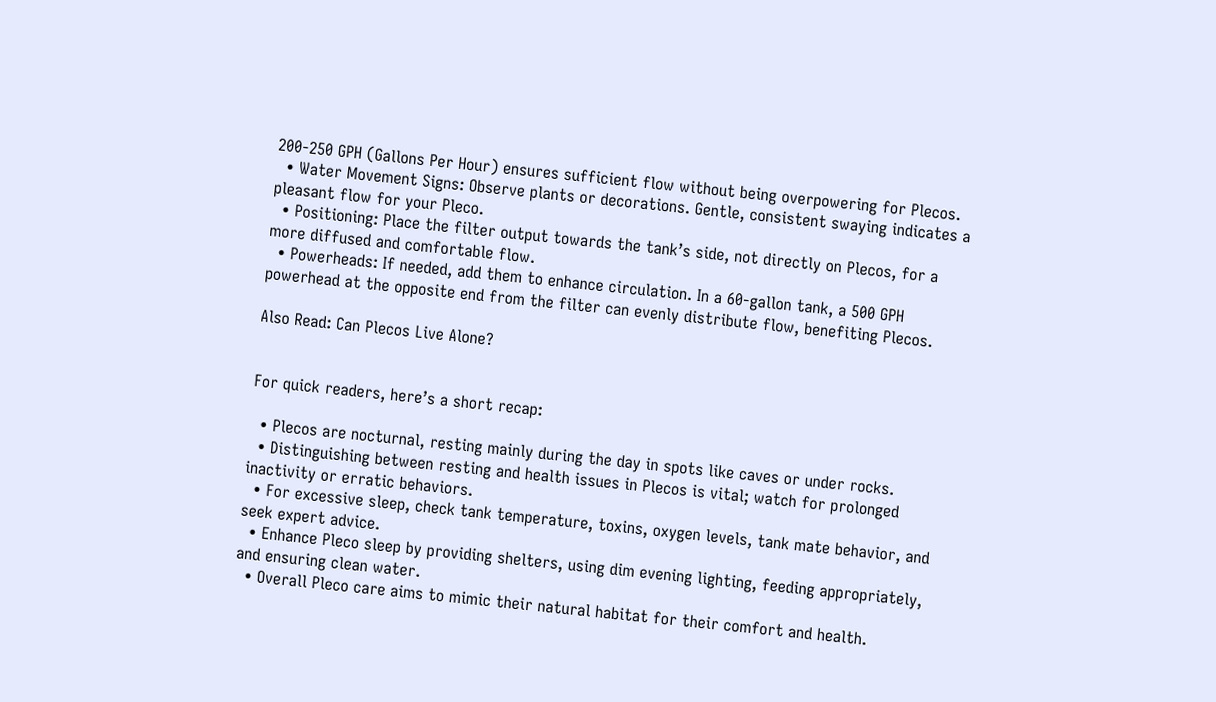200-250 GPH (Gallons Per Hour) ensures sufficient flow without being overpowering for Plecos.
  • Water Movement Signs: Observe plants or decorations. Gentle, consistent swaying indicates a pleasant flow for your Pleco.
  • Positioning: Place the filter output towards the tank’s side, not directly on Plecos, for a more diffused and comfortable flow.
  • Powerheads: If needed, add them to enhance circulation. In a 60-gallon tank, a 500 GPH powerhead at the opposite end from the filter can evenly distribute flow, benefiting Plecos.

Also Read: Can Plecos Live Alone?


For quick readers, here’s a short recap:

  • Plecos are nocturnal, resting mainly during the day in spots like caves or under rocks.
  • Distinguishing between resting and health issues in Plecos is vital; watch for prolonged inactivity or erratic behaviors.
  • For excessive sleep, check tank temperature, toxins, oxygen levels, tank mate behavior, and seek expert advice.
  • Enhance Pleco sleep by providing shelters, using dim evening lighting, feeding appropriately, and ensuring clean water.
  • Overall Pleco care aims to mimic their natural habitat for their comfort and health.